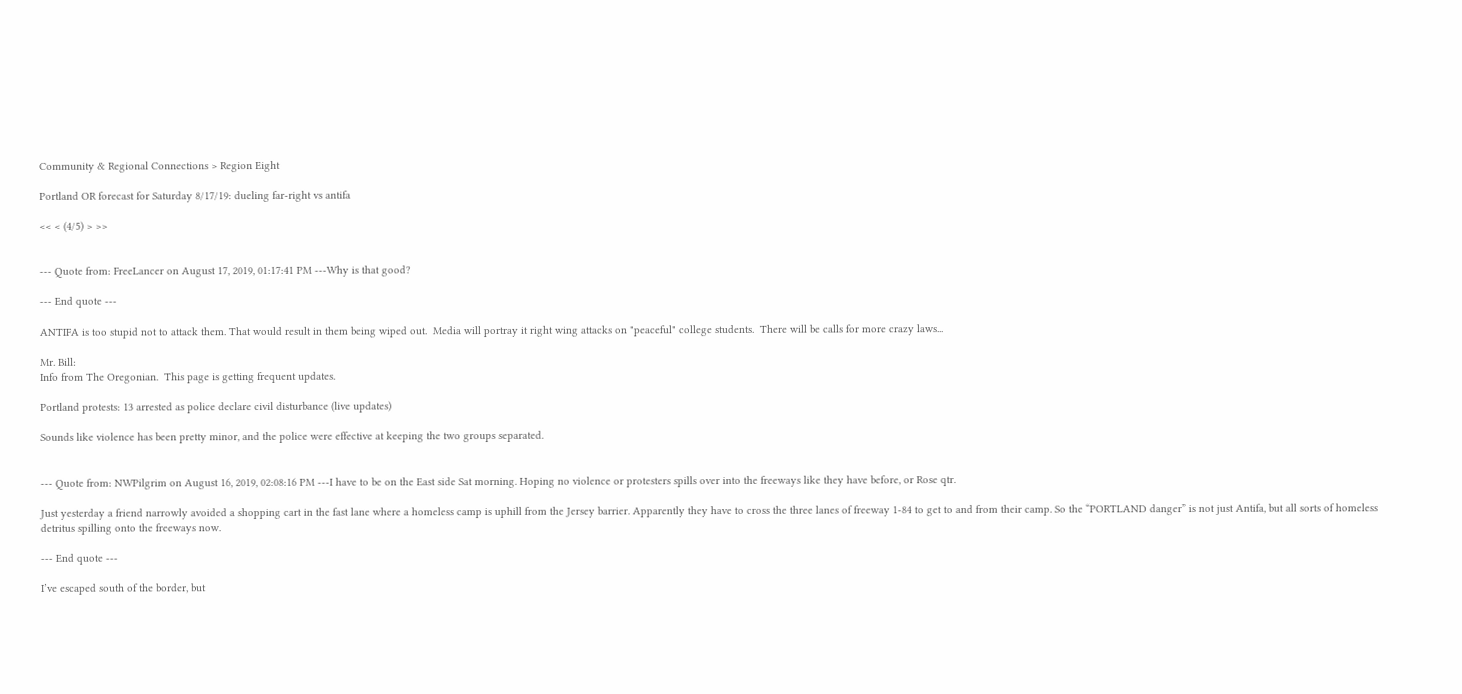Community & Regional Connections > Region Eight

Portland OR forecast for Saturday 8/17/19: dueling far-right vs antifa

<< < (4/5) > >>


--- Quote from: FreeLancer on August 17, 2019, 01:17:41 PM ---Why is that good?

--- End quote ---

ANTIFA is too stupid not to attack them. That would result in them being wiped out.  Media will portray it right wing attacks on "peaceful" college students.  There will be calls for more crazy laws...

Mr. Bill:
Info from The Oregonian.  This page is getting frequent updates.

Portland protests: 13 arrested as police declare civil disturbance (live updates)

Sounds like violence has been pretty minor, and the police were effective at keeping the two groups separated.


--- Quote from: NWPilgrim on August 16, 2019, 02:08:16 PM ---I have to be on the East side Sat morning. Hoping no violence or protesters spills over into the freeways like they have before, or Rose qtr.

Just yesterday a friend narrowly avoided a shopping cart in the fast lane where a homeless camp is uphill from the Jersey barrier. Apparently they have to cross the three lanes of freeway 1-84 to get to and from their camp. So the “PORTLAND danger” is not just Antifa, but all sorts of homeless detritus spilling onto the freeways now.

--- End quote ---

I’ve escaped south of the border, but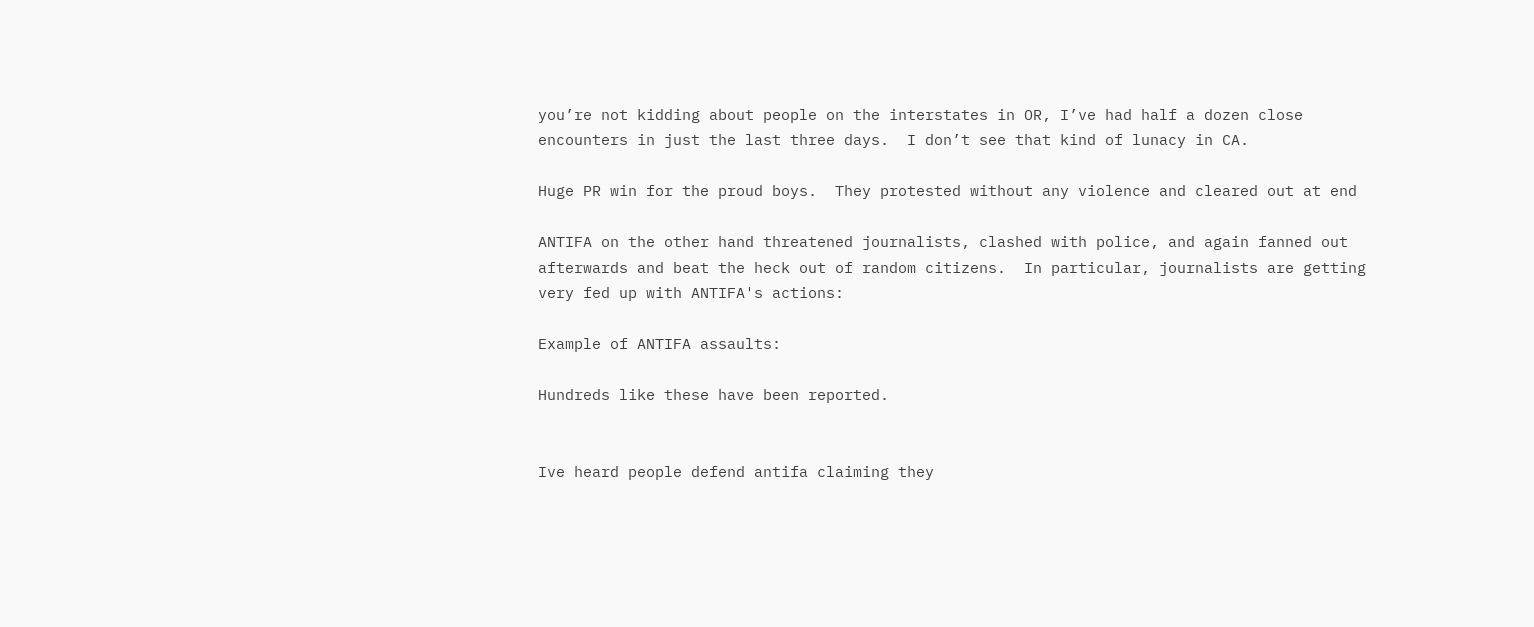you’re not kidding about people on the interstates in OR, I’ve had half a dozen close encounters in just the last three days.  I don’t see that kind of lunacy in CA.

Huge PR win for the proud boys.  They protested without any violence and cleared out at end

ANTIFA on the other hand threatened journalists, clashed with police, and again fanned out afterwards and beat the heck out of random citizens.  In particular, journalists are getting very fed up with ANTIFA's actions:

Example of ANTIFA assaults:

Hundreds like these have been reported.


Ive heard people defend antifa claiming they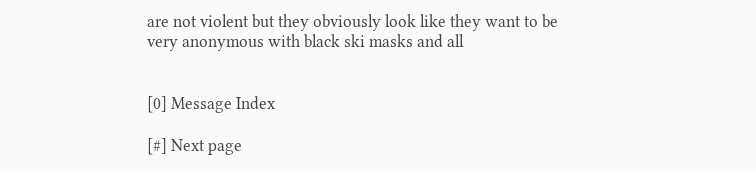are not violent but they obviously look like they want to be very anonymous with black ski masks and all


[0] Message Index

[#] Next page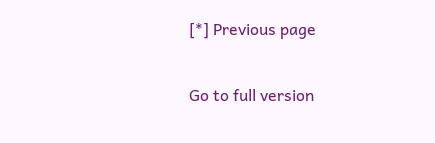[*] Previous page

Go to full version